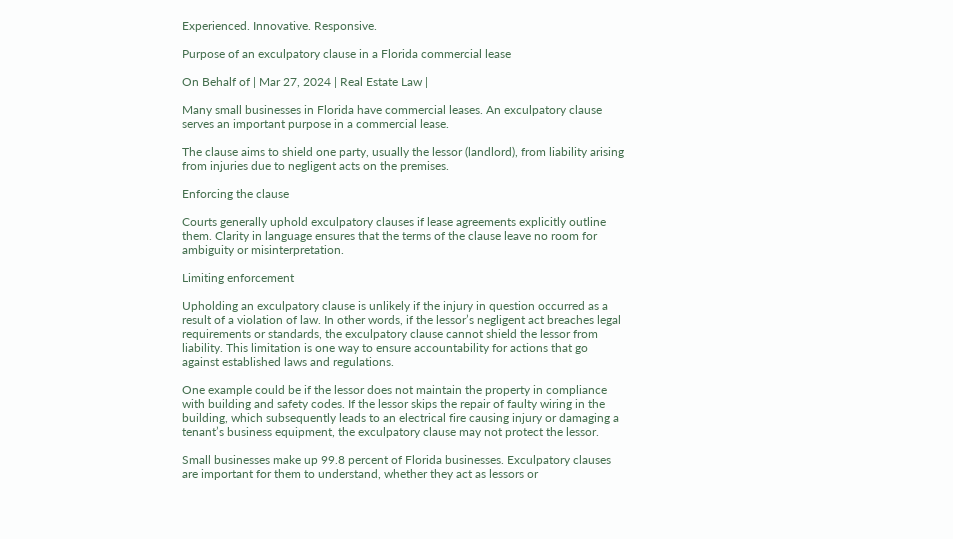Experienced. Innovative. Responsive.

Purpose of an exculpatory clause in a Florida commercial lease

On Behalf of | Mar 27, 2024 | Real Estate Law |

Many small businesses in Florida have commercial leases. An exculpatory clause serves an important purpose in a commercial lease.

The clause aims to shield one party, usually the lessor (landlord), from liability arising from injuries due to negligent acts on the premises.

Enforcing the clause

Courts generally uphold exculpatory clauses if lease agreements explicitly outline them. Clarity in language ensures that the terms of the clause leave no room for ambiguity or misinterpretation.

Limiting enforcement

Upholding an exculpatory clause is unlikely if the injury in question occurred as a result of a violation of law. In other words, if the lessor’s negligent act breaches legal requirements or standards, the exculpatory clause cannot shield the lessor from liability. This limitation is one way to ensure accountability for actions that go against established laws and regulations.

One example could be if the lessor does not maintain the property in compliance with building and safety codes. If the lessor skips the repair of faulty wiring in the building, which subsequently leads to an electrical fire causing injury or damaging a tenant’s business equipment, the exculpatory clause may not protect the lessor.

Small businesses make up 99.8 percent of Florida businesses. Exculpatory clauses are important for them to understand, whether they act as lessors or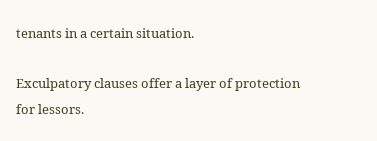tenants in a certain situation.

Exculpatory clauses offer a layer of protection for lessors.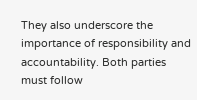They also underscore the importance of responsibility and accountability. Both parties must follow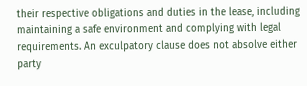their respective obligations and duties in the lease, including maintaining a safe environment and complying with legal requirements. An exculpatory clause does not absolve either party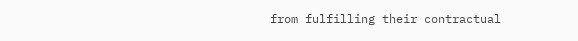from fulfilling their contractual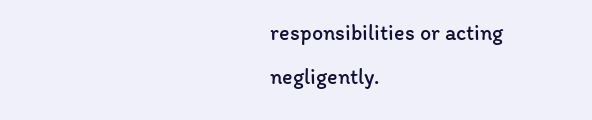responsibilities or acting negligently.